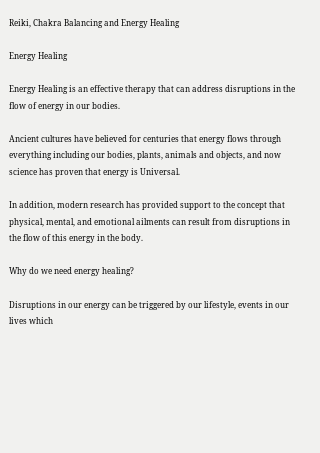Reiki, Chakra Balancing and Energy Healing

Energy Healing

Energy Healing is an effective therapy that can address disruptions in the flow of energy in our bodies.

Ancient cultures have believed for centuries that energy flows through everything including our bodies, plants, animals and objects, and now science has proven that energy is Universal.

In addition, modern research has provided support to the concept that physical, mental, and emotional ailments can result from disruptions in the flow of this energy in the body.

Why do we need energy healing?

Disruptions in our energy can be triggered by our lifestyle, events in our lives which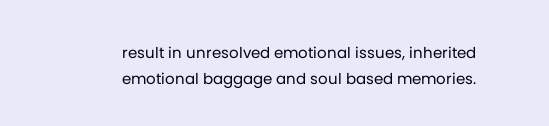result in unresolved emotional issues, inherited emotional baggage and soul based memories.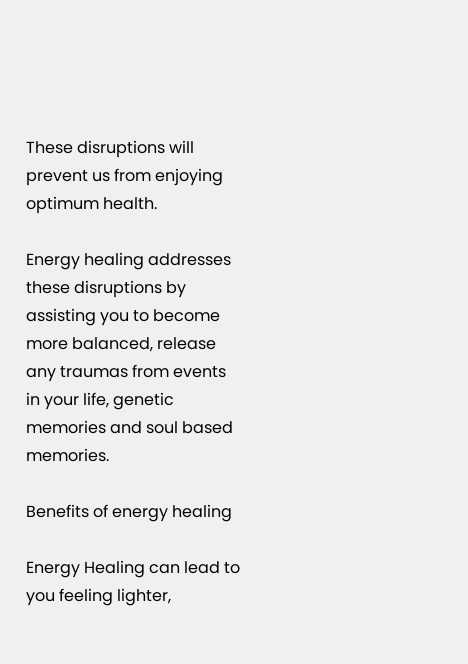These disruptions will prevent us from enjoying optimum health.

Energy healing addresses these disruptions by assisting you to become more balanced, release any traumas from events in your life, genetic memories and soul based memories.

Benefits of energy healing

Energy Healing can lead to you feeling lighter,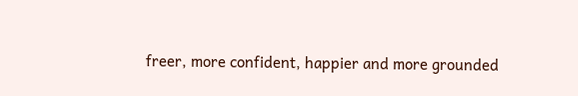freer, more confident, happier and more grounded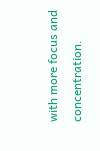with more focus and concentration.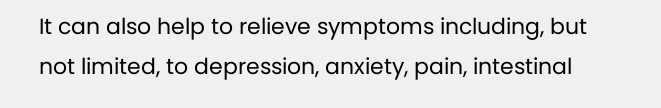It can also help to relieve symptoms including, but not limited, to depression, anxiety, pain, intestinal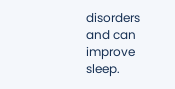disorders and can improve sleep.